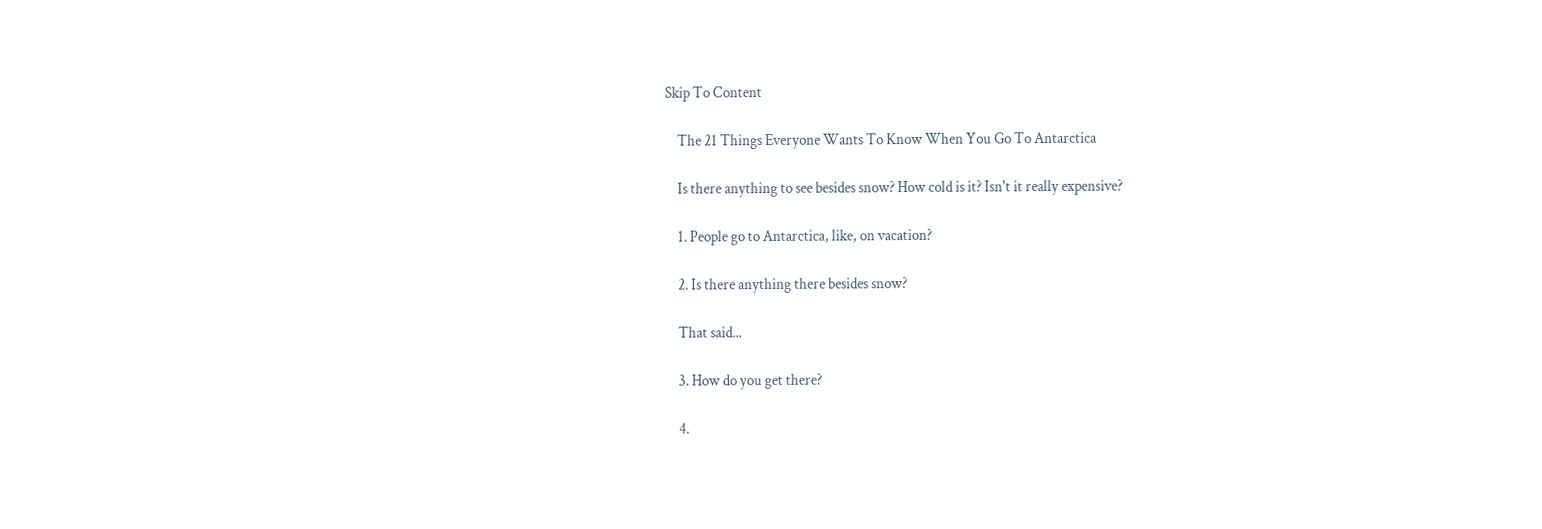Skip To Content

    The 21 Things Everyone Wants To Know When You Go To Antarctica

    Is there anything to see besides snow? How cold is it? Isn't it really expensive?

    1. People go to Antarctica, like, on vacation?

    2. Is there anything there besides snow?

    That said...

    3. How do you get there?

    4.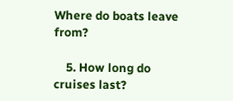Where do boats leave from?

    5. How long do cruises last?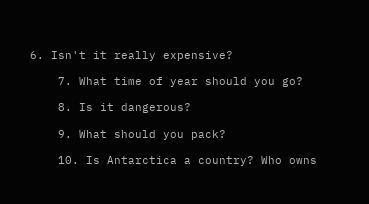6. Isn't it really expensive?

    7. What time of year should you go?

    8. Is it dangerous?

    9. What should you pack?

    10. Is Antarctica a country? Who owns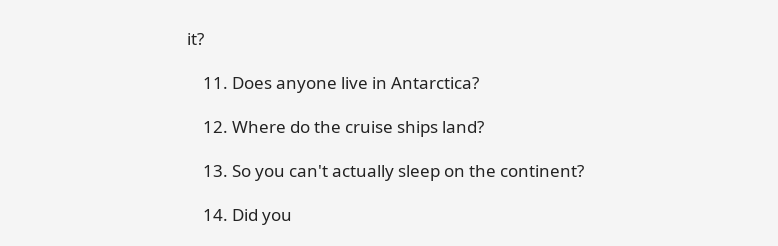it?

    11. Does anyone live in Antarctica?

    12. Where do the cruise ships land?

    13. So you can't actually sleep on the continent?

    14. Did you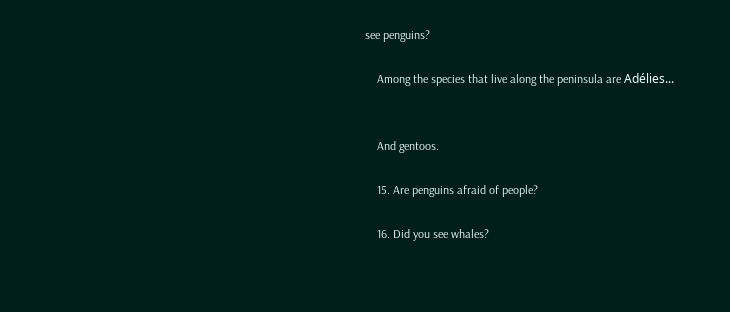see penguins?

    Among the species that live along the peninsula are Adélies...


    And gentoos.

    15. Are penguins afraid of people?

    16. Did you see whales?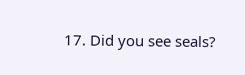17. Did you see seals?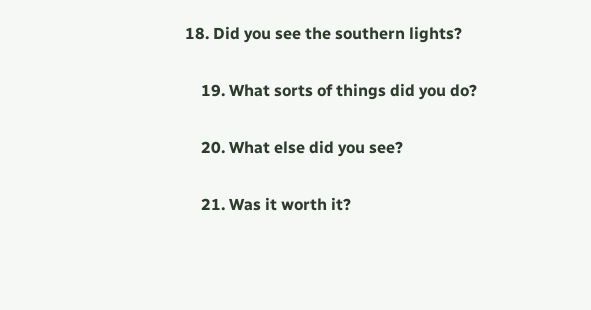18. Did you see the southern lights?

    19. What sorts of things did you do?

    20. What else did you see?

    21. Was it worth it?